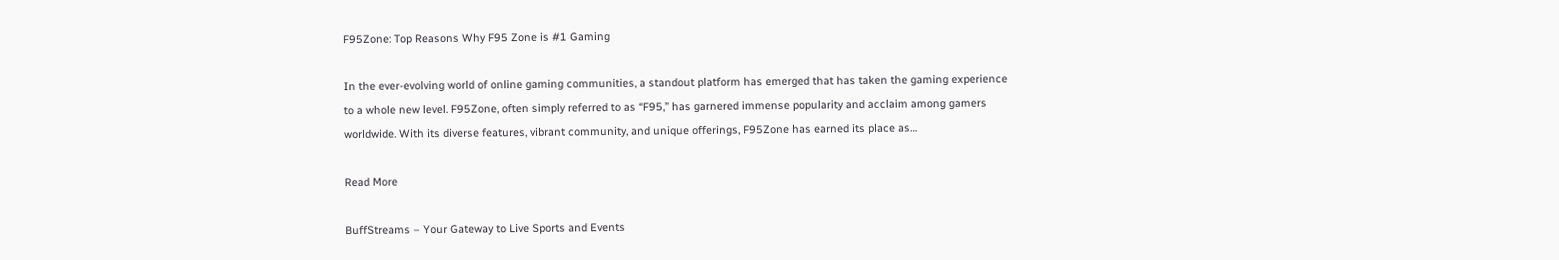F95Zone: Top Reasons Why F95 Zone is #1 Gaming

In the ever-evolving world of online gaming communities, a standout platform has emerged that has taken the gaming experience to a whole new level. F95Zone, often simply referred to as “F95,” has garnered immense popularity and acclaim among gamers worldwide. With its diverse features, vibrant community, and unique offerings, F95Zone has earned its place as…

Read More

BuffStreams – Your Gateway to Live Sports and Events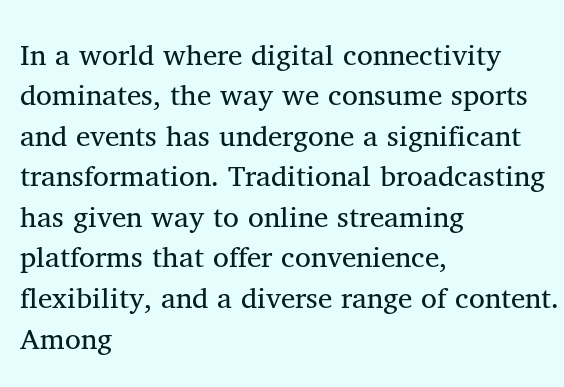In a world where digital connectivity dominates, the way we consume sports and events has undergone a significant transformation. Traditional broadcasting has given way to online streaming platforms that offer convenience, flexibility, and a diverse range of content. Among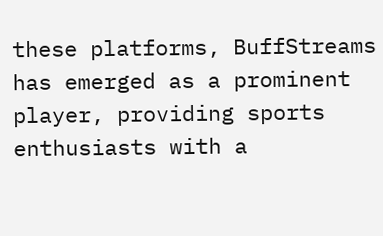these platforms, BuffStreams has emerged as a prominent player, providing sports enthusiasts with a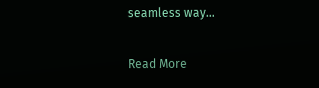seamless way…

Read More